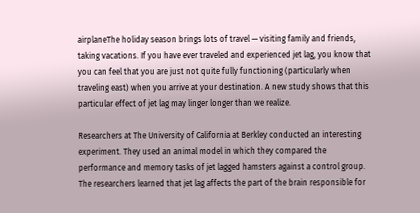airplaneThe holiday season brings lots of travel — visiting family and friends, taking vacations. If you have ever traveled and experienced jet lag, you know that you can feel that you are just not quite fully functioning (particularly when traveling east) when you arrive at your destination. A new study shows that this particular effect of jet lag may linger longer than we realize.

Researchers at The University of California at Berkley conducted an interesting experiment. They used an animal model in which they compared the performance and memory tasks of jet lagged hamsters against a control group. The researchers learned that jet lag affects the part of the brain responsible for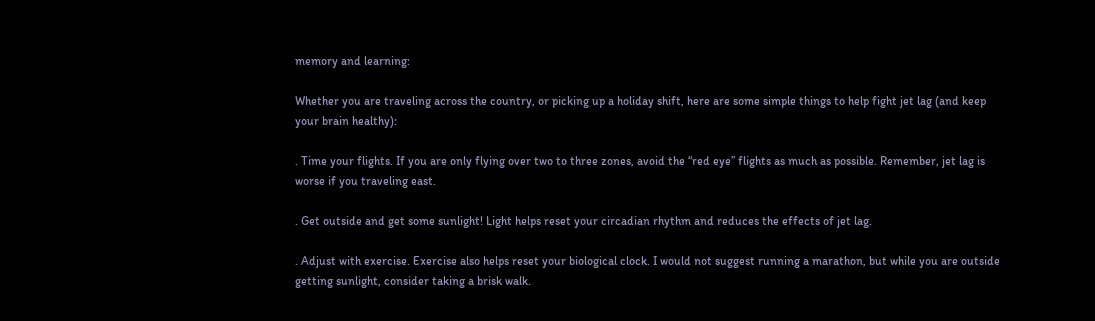memory and learning:

Whether you are traveling across the country, or picking up a holiday shift, here are some simple things to help fight jet lag (and keep your brain healthy):

. Time your flights. If you are only flying over two to three zones, avoid the “red eye” flights as much as possible. Remember, jet lag is worse if you traveling east.

. Get outside and get some sunlight! Light helps reset your circadian rhythm and reduces the effects of jet lag.

. Adjust with exercise. Exercise also helps reset your biological clock. I would not suggest running a marathon, but while you are outside getting sunlight, consider taking a brisk walk.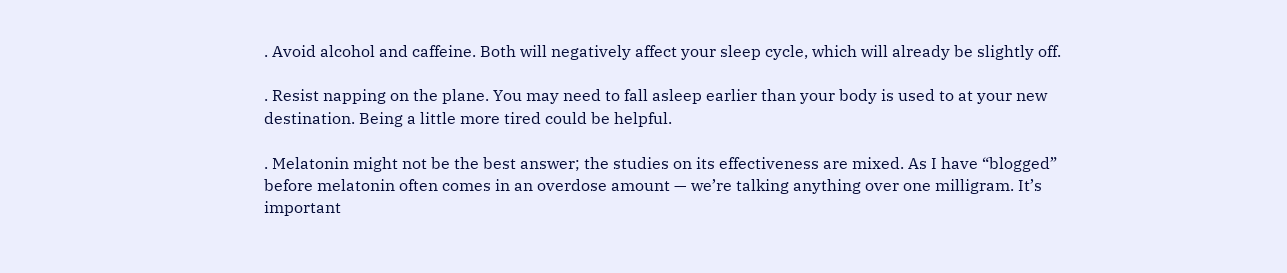. Avoid alcohol and caffeine. Both will negatively affect your sleep cycle, which will already be slightly off.

. Resist napping on the plane. You may need to fall asleep earlier than your body is used to at your new destination. Being a little more tired could be helpful.

. Melatonin might not be the best answer; the studies on its effectiveness are mixed. As I have “blogged” before melatonin often comes in an overdose amount — we’re talking anything over one milligram. It’s important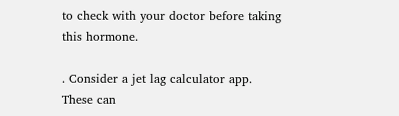to check with your doctor before taking this hormone.

. Consider a jet lag calculator app. These can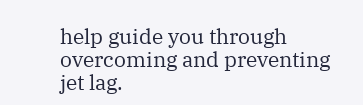help guide you through overcoming and preventing jet lag.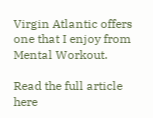Virgin Atlantic offers one that I enjoy from Mental Workout.

Read the full article here